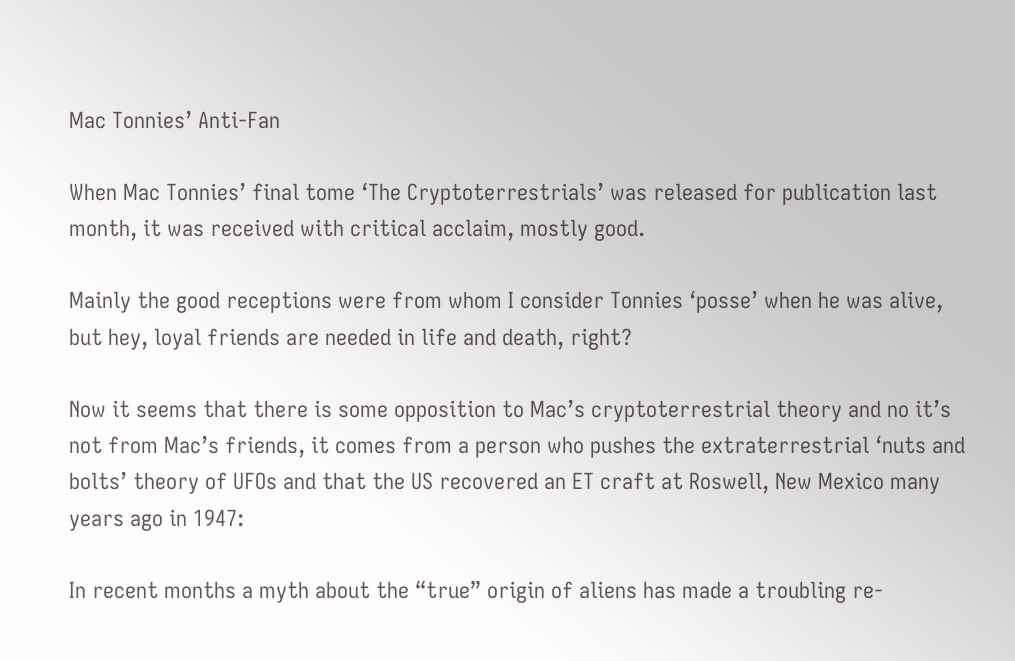Mac Tonnies’ Anti-Fan

When Mac Tonnies’ final tome ‘The Cryptoterrestrials’ was released for publication last month, it was received with critical acclaim, mostly good.

Mainly the good receptions were from whom I consider Tonnies ‘posse’ when he was alive, but hey, loyal friends are needed in life and death, right?

Now it seems that there is some opposition to Mac’s cryptoterrestrial theory and no it’s not from Mac’s friends, it comes from a person who pushes the extraterrestrial ‘nuts and bolts’ theory of UFOs and that the US recovered an ET craft at Roswell, New Mexico many years ago in 1947:

In recent months a myth about the “true” origin of aliens has made a troubling re-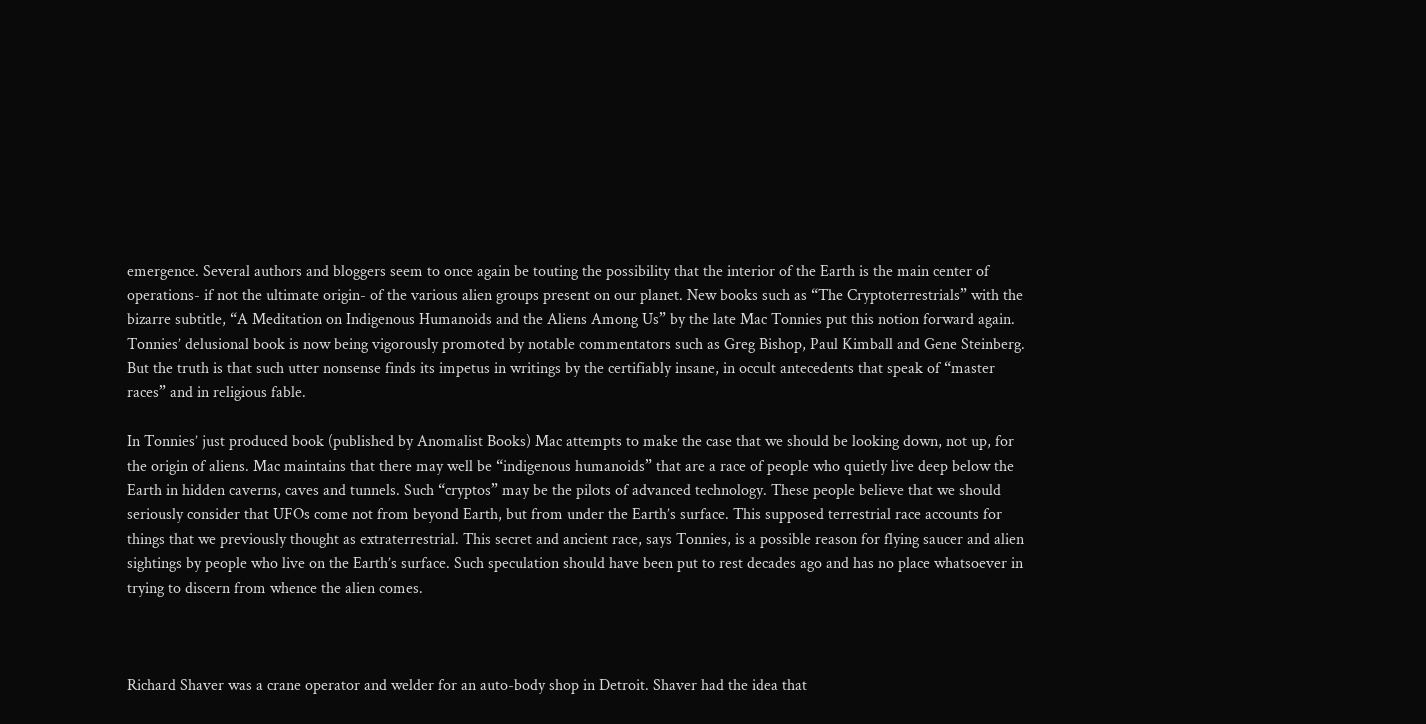emergence. Several authors and bloggers seem to once again be touting the possibility that the interior of the Earth is the main center of operations- if not the ultimate origin- of the various alien groups present on our planet. New books such as “The Cryptoterrestrials” with the bizarre subtitle, “A Meditation on Indigenous Humanoids and the Aliens Among Us” by the late Mac Tonnies put this notion forward again. Tonnies’ delusional book is now being vigorously promoted by notable commentators such as Greg Bishop, Paul Kimball and Gene Steinberg. But the truth is that such utter nonsense finds its impetus in writings by the certifiably insane, in occult antecedents that speak of “master races” and in religious fable.

In Tonnies’ just produced book (published by Anomalist Books) Mac attempts to make the case that we should be looking down, not up, for the origin of aliens. Mac maintains that there may well be “indigenous humanoids” that are a race of people who quietly live deep below the Earth in hidden caverns, caves and tunnels. Such “cryptos” may be the pilots of advanced technology. These people believe that we should seriously consider that UFOs come not from beyond Earth, but from under the Earth’s surface. This supposed terrestrial race accounts for things that we previously thought as extraterrestrial. This secret and ancient race, says Tonnies, is a possible reason for flying saucer and alien sightings by people who live on the Earth’s surface. Such speculation should have been put to rest decades ago and has no place whatsoever in trying to discern from whence the alien comes.



Richard Shaver was a crane operator and welder for an auto-body shop in Detroit. Shaver had the idea that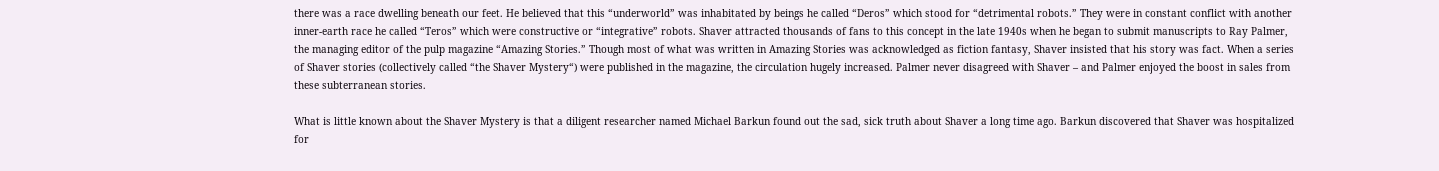there was a race dwelling beneath our feet. He believed that this “underworld” was inhabitated by beings he called “Deros” which stood for “detrimental robots.” They were in constant conflict with another inner-earth race he called “Teros” which were constructive or “integrative” robots. Shaver attracted thousands of fans to this concept in the late 1940s when he began to submit manuscripts to Ray Palmer, the managing editor of the pulp magazine “Amazing Stories.” Though most of what was written in Amazing Stories was acknowledged as fiction fantasy, Shaver insisted that his story was fact. When a series of Shaver stories (collectively called “the Shaver Mystery“) were published in the magazine, the circulation hugely increased. Palmer never disagreed with Shaver – and Palmer enjoyed the boost in sales from these subterranean stories.

What is little known about the Shaver Mystery is that a diligent researcher named Michael Barkun found out the sad, sick truth about Shaver a long time ago. Barkun discovered that Shaver was hospitalized for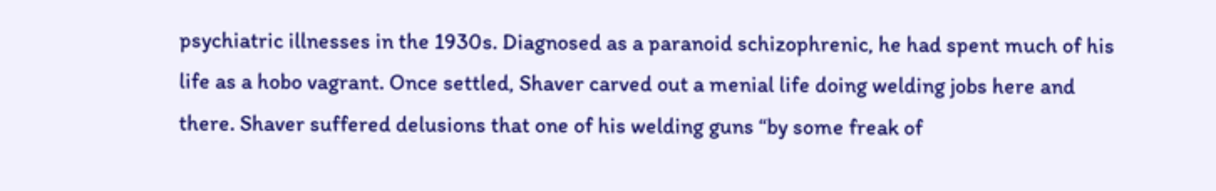psychiatric illnesses in the 1930s. Diagnosed as a paranoid schizophrenic, he had spent much of his life as a hobo vagrant. Once settled, Shaver carved out a menial life doing welding jobs here and there. Shaver suffered delusions that one of his welding guns “by some freak of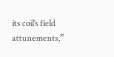its coil’s field attunements,”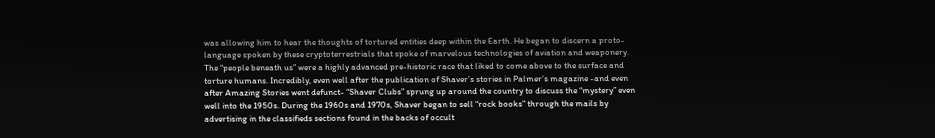was allowing him to hear the thoughts of tortured entities deep within the Earth. He began to discern a proto-language spoken by these cryptoterrestrials that spoke of marvelous technologies of aviation and weaponery. The “people beneath us” were a highly advanced pre-historic race that liked to come above to the surface and torture humans. Incredibly, even well after the publication of Shaver’s stories in Palmer’s magazine -and even after Amazing Stories went defunct- “Shaver Clubs” sprung up around the country to discuss the “mystery” even well into the 1950s. During the 1960s and 1970s, Shaver began to sell “rock books” through the mails by advertising in the classifieds sections found in the backs of occult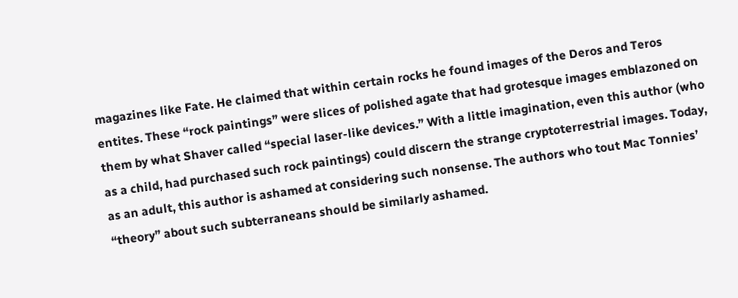magazines like Fate. He claimed that within certain rocks he found images of the Deros and Teros entites. These “rock paintings” were slices of polished agate that had grotesque images emblazoned on them by what Shaver called “special laser-like devices.” With a little imagination, even this author (who as a child, had purchased such rock paintings) could discern the strange cryptoterrestrial images. Today, as an adult, this author is ashamed at considering such nonsense. The authors who tout Mac Tonnies’ “theory” about such subterraneans should be similarly ashamed.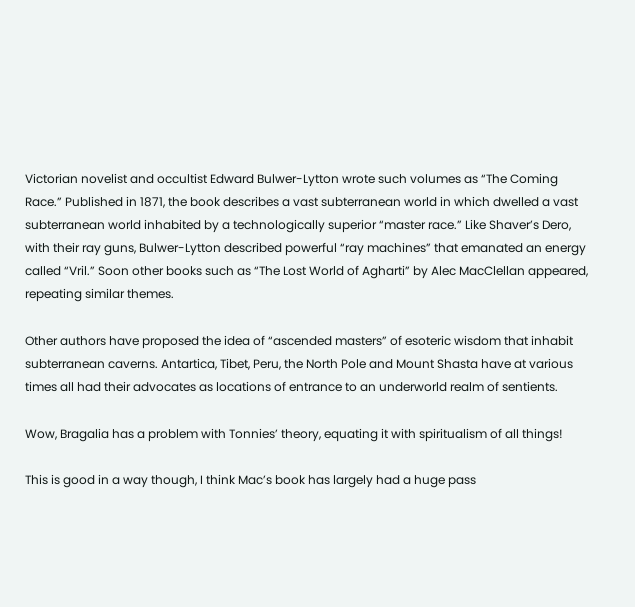Victorian novelist and occultist Edward Bulwer-Lytton wrote such volumes as “The Coming Race.” Published in 1871, the book describes a vast subterranean world in which dwelled a vast subterranean world inhabited by a technologically superior “master race.” Like Shaver’s Dero, with their ray guns, Bulwer-Lytton described powerful “ray machines” that emanated an energy called “Vril.” Soon other books such as “The Lost World of Agharti” by Alec MacClellan appeared, repeating similar themes.

Other authors have proposed the idea of “ascended masters” of esoteric wisdom that inhabit subterranean caverns. Antartica, Tibet, Peru, the North Pole and Mount Shasta have at various times all had their advocates as locations of entrance to an underworld realm of sentients.

Wow, Bragalia has a problem with Tonnies’ theory, equating it with spiritualism of all things!

This is good in a way though, I think Mac’s book has largely had a huge pass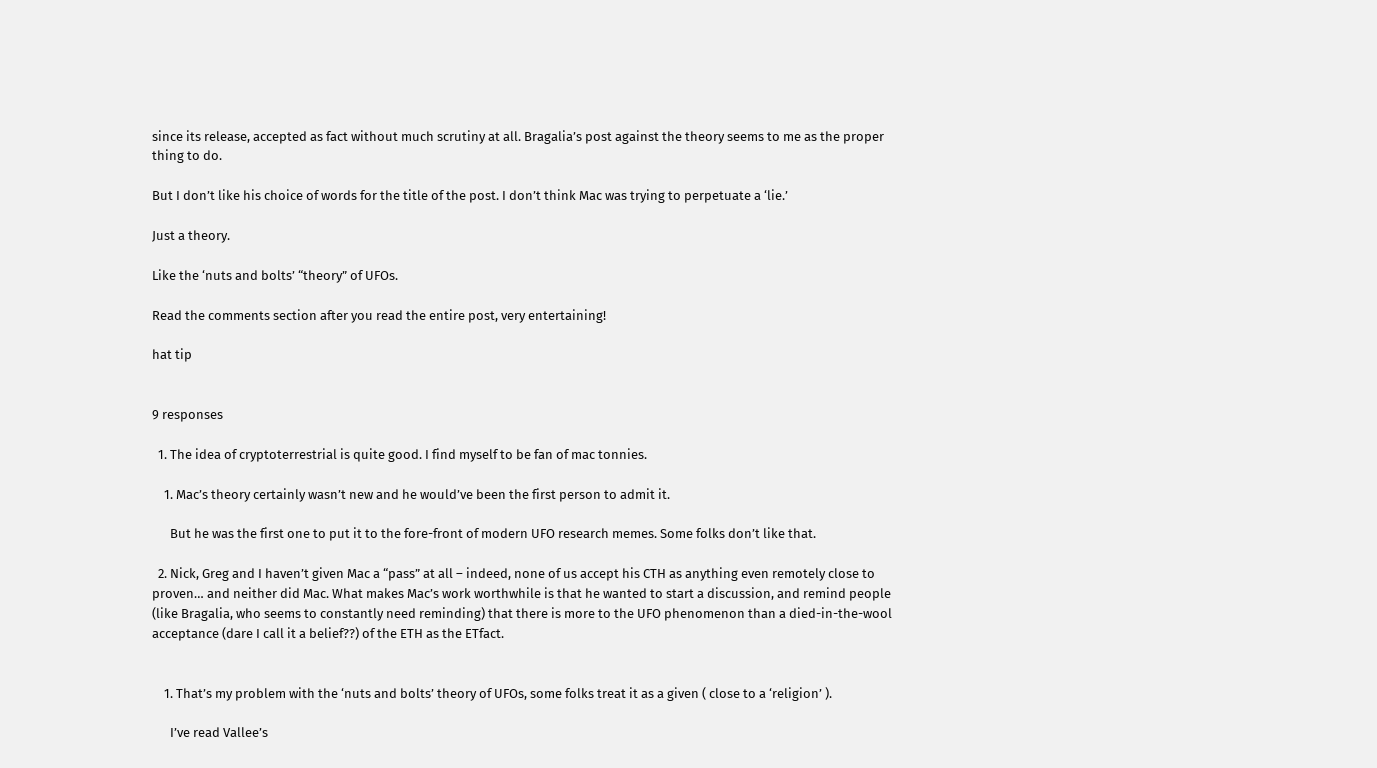since its release, accepted as fact without much scrutiny at all. Bragalia’s post against the theory seems to me as the proper thing to do.

But I don’t like his choice of words for the title of the post. I don’t think Mac was trying to perpetuate a ‘lie.’

Just a theory.

Like the ‘nuts and bolts’ “theory” of UFOs.

Read the comments section after you read the entire post, very entertaining!

hat tip


9 responses

  1. The idea of cryptoterrestrial is quite good. I find myself to be fan of mac tonnies.

    1. Mac’s theory certainly wasn’t new and he would’ve been the first person to admit it.

      But he was the first one to put it to the fore-front of modern UFO research memes. Some folks don’t like that.

  2. Nick, Greg and I haven’t given Mac a “pass” at all – indeed, none of us accept his CTH as anything even remotely close to proven… and neither did Mac. What makes Mac’s work worthwhile is that he wanted to start a discussion, and remind people (like Bragalia, who seems to constantly need reminding) that there is more to the UFO phenomenon than a died-in-the-wool acceptance (dare I call it a belief??) of the ETH as the ETfact.


    1. That’s my problem with the ‘nuts and bolts’ theory of UFOs, some folks treat it as a given ( close to a ‘religion’ ).

      I’ve read Vallee’s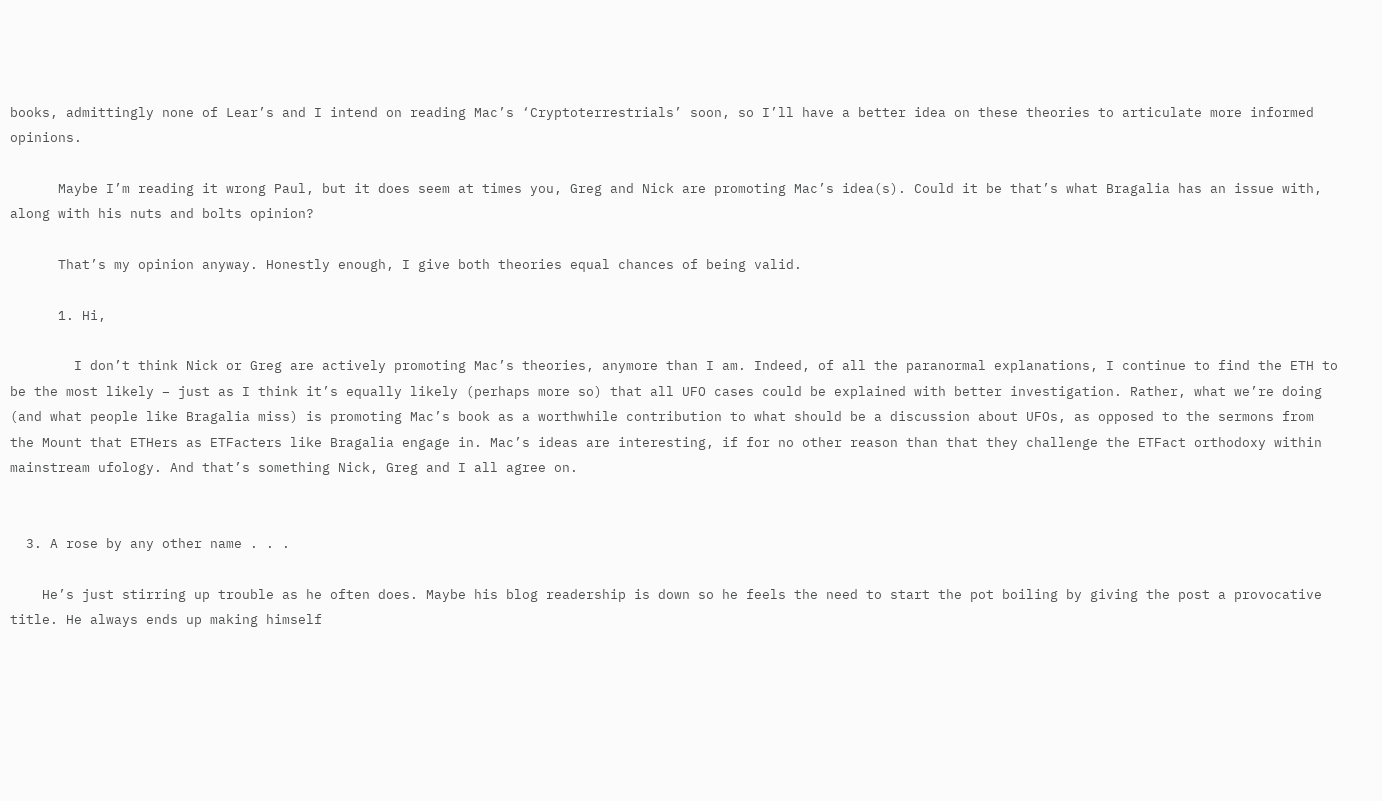books, admittingly none of Lear’s and I intend on reading Mac’s ‘Cryptoterrestrials’ soon, so I’ll have a better idea on these theories to articulate more informed opinions.

      Maybe I’m reading it wrong Paul, but it does seem at times you, Greg and Nick are promoting Mac’s idea(s). Could it be that’s what Bragalia has an issue with, along with his nuts and bolts opinion?

      That’s my opinion anyway. Honestly enough, I give both theories equal chances of being valid.

      1. Hi,

        I don’t think Nick or Greg are actively promoting Mac’s theories, anymore than I am. Indeed, of all the paranormal explanations, I continue to find the ETH to be the most likely – just as I think it’s equally likely (perhaps more so) that all UFO cases could be explained with better investigation. Rather, what we’re doing (and what people like Bragalia miss) is promoting Mac’s book as a worthwhile contribution to what should be a discussion about UFOs, as opposed to the sermons from the Mount that ETHers as ETFacters like Bragalia engage in. Mac’s ideas are interesting, if for no other reason than that they challenge the ETFact orthodoxy within mainstream ufology. And that’s something Nick, Greg and I all agree on.


  3. A rose by any other name . . .

    He’s just stirring up trouble as he often does. Maybe his blog readership is down so he feels the need to start the pot boiling by giving the post a provocative title. He always ends up making himself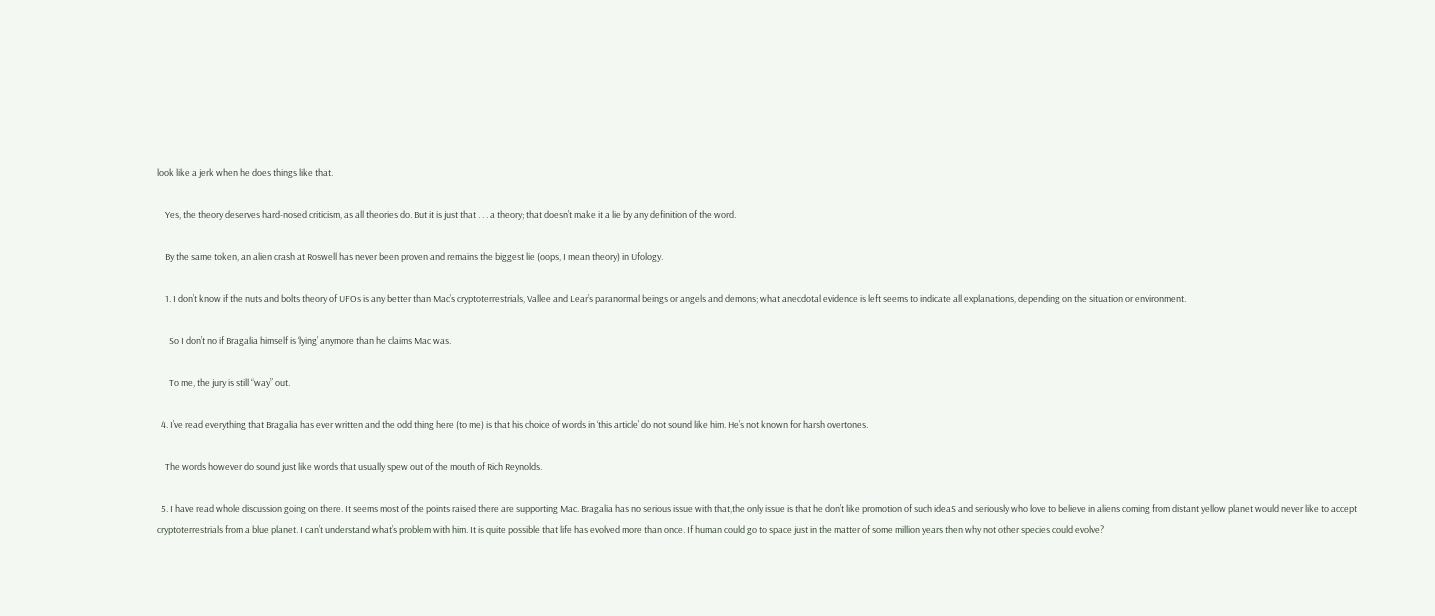look like a jerk when he does things like that.

    Yes, the theory deserves hard-nosed criticism, as all theories do. But it is just that . . . a theory; that doesn’t make it a lie by any definition of the word.

    By the same token, an alien crash at Roswell has never been proven and remains the biggest lie (oops, I mean theory) in Ufology.

    1. I don’t know if the nuts and bolts theory of UFOs is any better than Mac’s cryptoterrestrials, Vallee and Lear’s paranormal beings or angels and demons; what anecdotal evidence is left seems to indicate all explanations, depending on the situation or environment.

      So I don’t no if Bragalia himself is ‘lying’ anymore than he claims Mac was.

      To me, the jury is still “way” out.

  4. I’ve read everything that Bragalia has ever written and the odd thing here (to me) is that his choice of words in ‘this article’ do not sound like him. He’s not known for harsh overtones.

    The words however do sound just like words that usually spew out of the mouth of Rich Reynolds.

  5. I have read whole discussion going on there. It seems most of the points raised there are supporting Mac. Bragalia has no serious issue with that,the only issue is that he don’t like promotion of such ideaS and seriously who love to believe in aliens coming from distant yellow planet would never like to accept cryptoterrestrials from a blue planet. I can’t understand what’s problem with him. It is quite possible that life has evolved more than once. If human could go to space just in the matter of some million years then why not other species could evolve?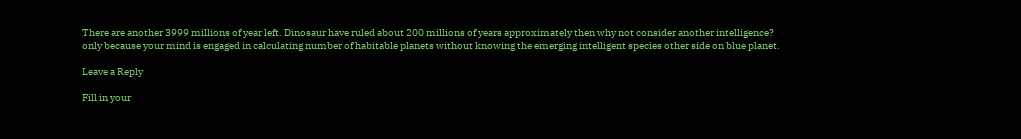There are another 3999 millions of year left. Dinosaur have ruled about 200 millions of years approximately then why not consider another intelligence? only because your mind is engaged in calculating number of habitable planets without knowing the emerging intelligent species other side on blue planet.

Leave a Reply

Fill in your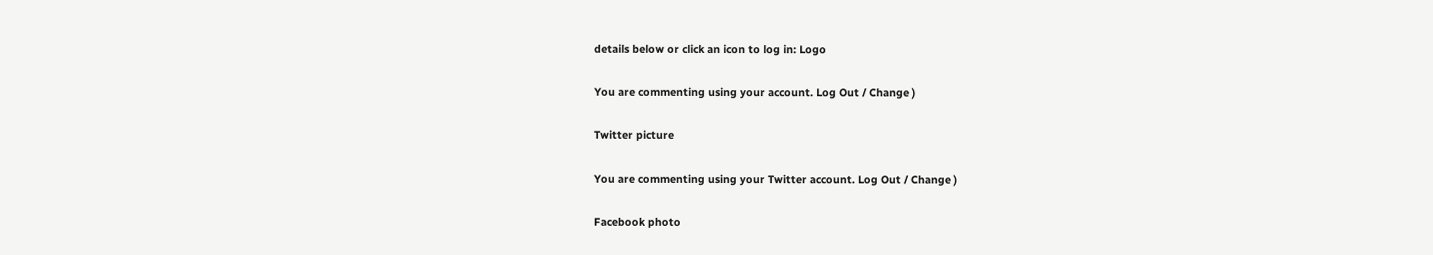details below or click an icon to log in: Logo

You are commenting using your account. Log Out / Change )

Twitter picture

You are commenting using your Twitter account. Log Out / Change )

Facebook photo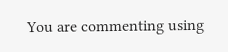You are commenting using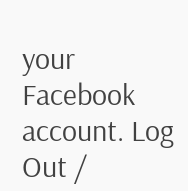your Facebook account. Log Out /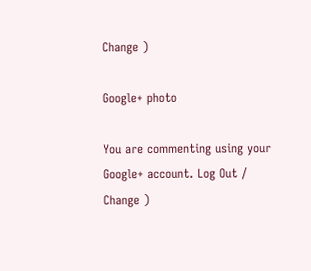Change )

Google+ photo

You are commenting using your Google+ account. Log Out / Change )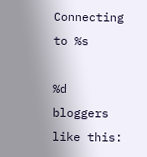Connecting to %s

%d bloggers like this: